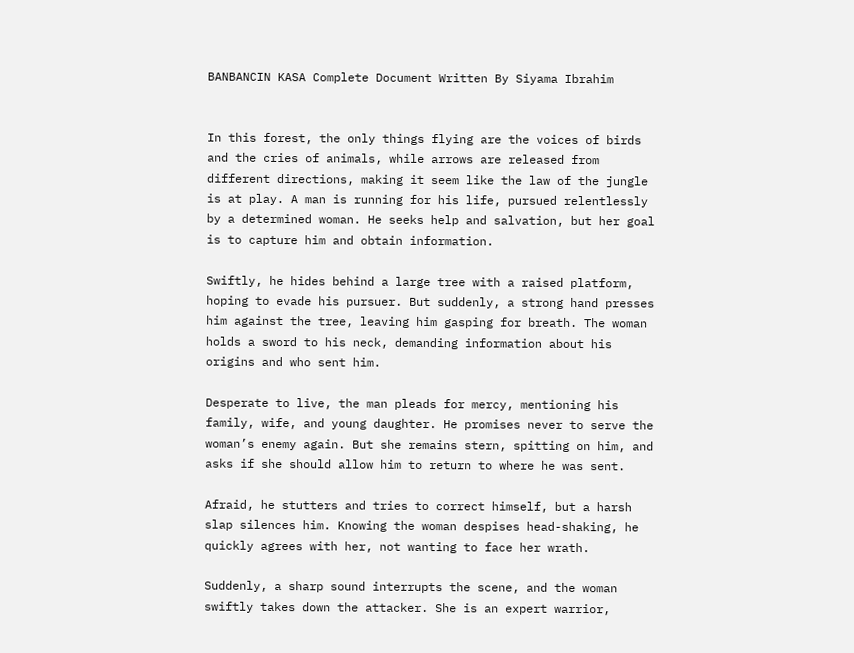BANBANCIN KASA Complete Document Written By Siyama Ibrahim


In this forest, the only things flying are the voices of birds and the cries of animals, while arrows are released from different directions, making it seem like the law of the jungle is at play. A man is running for his life, pursued relentlessly by a determined woman. He seeks help and salvation, but her goal is to capture him and obtain information.

Swiftly, he hides behind a large tree with a raised platform, hoping to evade his pursuer. But suddenly, a strong hand presses him against the tree, leaving him gasping for breath. The woman holds a sword to his neck, demanding information about his origins and who sent him.

Desperate to live, the man pleads for mercy, mentioning his family, wife, and young daughter. He promises never to serve the woman’s enemy again. But she remains stern, spitting on him, and asks if she should allow him to return to where he was sent.

Afraid, he stutters and tries to correct himself, but a harsh slap silences him. Knowing the woman despises head-shaking, he quickly agrees with her, not wanting to face her wrath.

Suddenly, a sharp sound interrupts the scene, and the woman swiftly takes down the attacker. She is an expert warrior,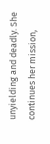unyielding and deadly. She continues her mission,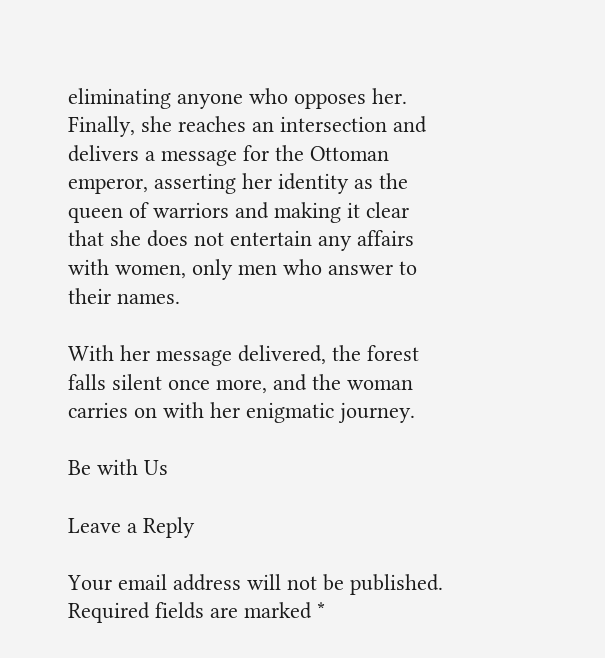eliminating anyone who opposes her. Finally, she reaches an intersection and delivers a message for the Ottoman emperor, asserting her identity as the queen of warriors and making it clear that she does not entertain any affairs with women, only men who answer to their names.

With her message delivered, the forest falls silent once more, and the woman carries on with her enigmatic journey.

Be with Us

Leave a Reply

Your email address will not be published. Required fields are marked *